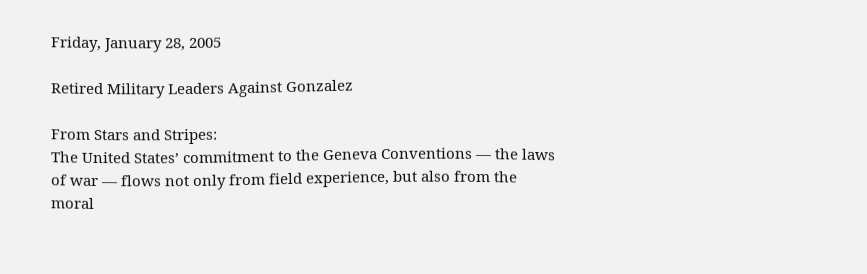Friday, January 28, 2005

Retired Military Leaders Against Gonzalez

From Stars and Stripes:
The United States’ commitment to the Geneva Conventions — the laws of war — flows not only from field experience, but also from the moral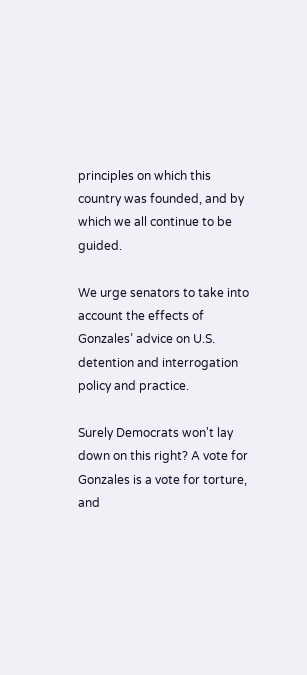principles on which this country was founded, and by which we all continue to be guided.

We urge senators to take into account the effects of Gonzales’ advice on U.S. detention and interrogation policy and practice.

Surely Democrats won't lay down on this right? A vote for Gonzales is a vote for torture, and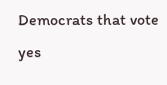Democrats that vote yes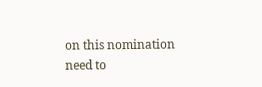on this nomination need to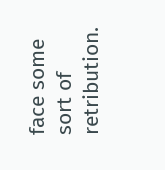face some sort of retribution.